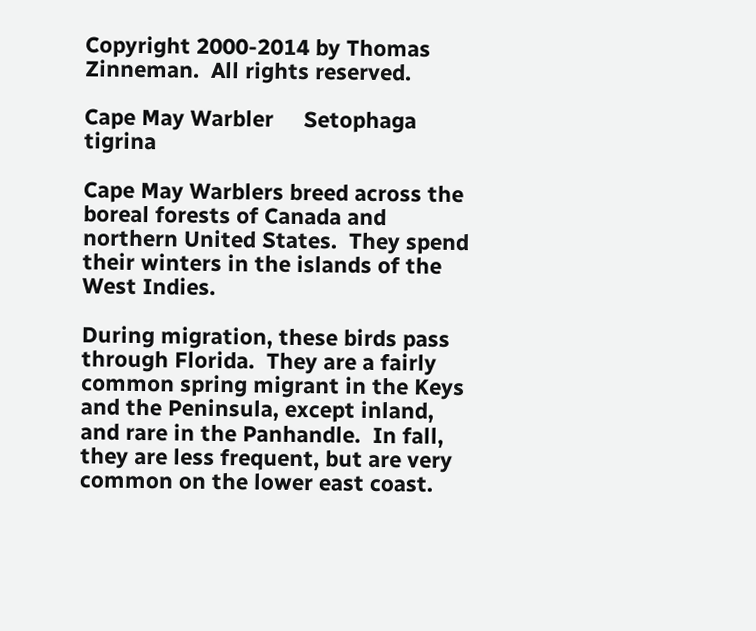Copyright 2000-2014 by Thomas Zinneman.  All rights reserved.

Cape May Warbler     Setophaga tigrina

Cape May Warblers breed across the boreal forests of Canada and northern United States.  They spend their winters in the islands of the West Indies.

During migration, these birds pass through Florida.  They are a fairly common spring migrant in the Keys and the Peninsula, except inland, and rare in the Panhandle.  In fall, they are less frequent, but are very common on the lower east coast.